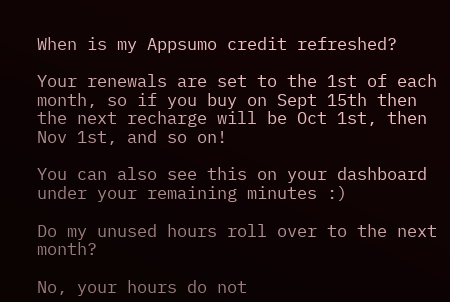When is my Appsumo credit refreshed?

Your renewals are set to the 1st of each month, so if you buy on Sept 15th then the next recharge will be Oct 1st, then Nov 1st, and so on!

You can also see this on your dashboard under your remaining minutes :)

Do my unused hours roll over to the next month?

No, your hours do not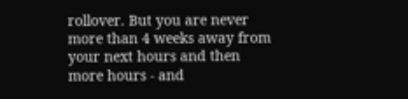rollover. But you are never more than 4 weeks away from your next hours and then more hours - and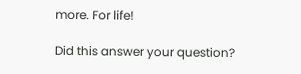more. For life!

Did this answer your question?